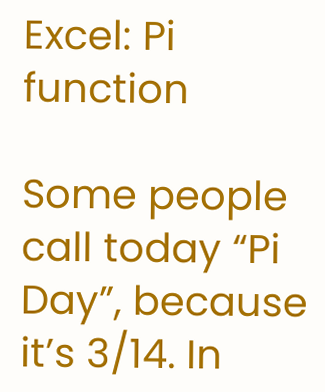Excel: Pi function

Some people call today “Pi Day”, because it’s 3/14. In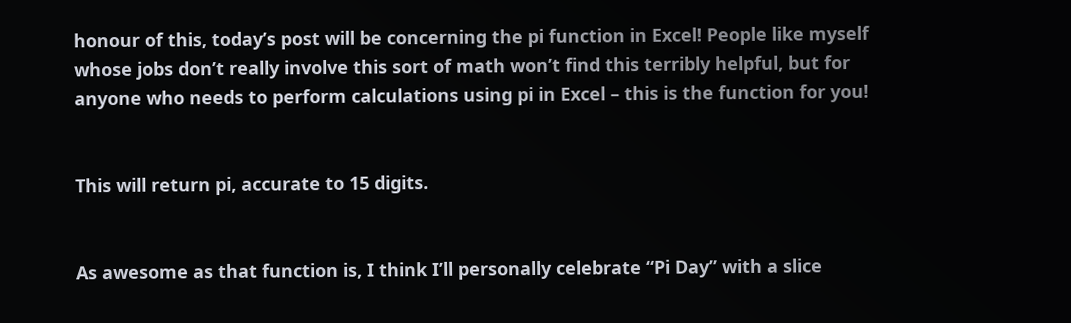honour of this, today’s post will be concerning the pi function in Excel! People like myself whose jobs don’t really involve this sort of math won’t find this terribly helpful, but for anyone who needs to perform calculations using pi in Excel – this is the function for you!


This will return pi, accurate to 15 digits.


As awesome as that function is, I think I’ll personally celebrate “Pi Day” with a slice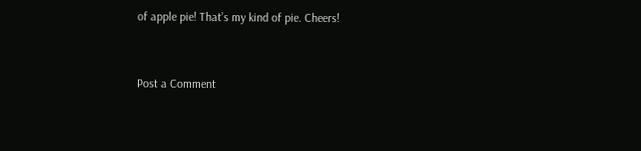of apple pie! That’s my kind of pie. Cheers!


Post a Comment